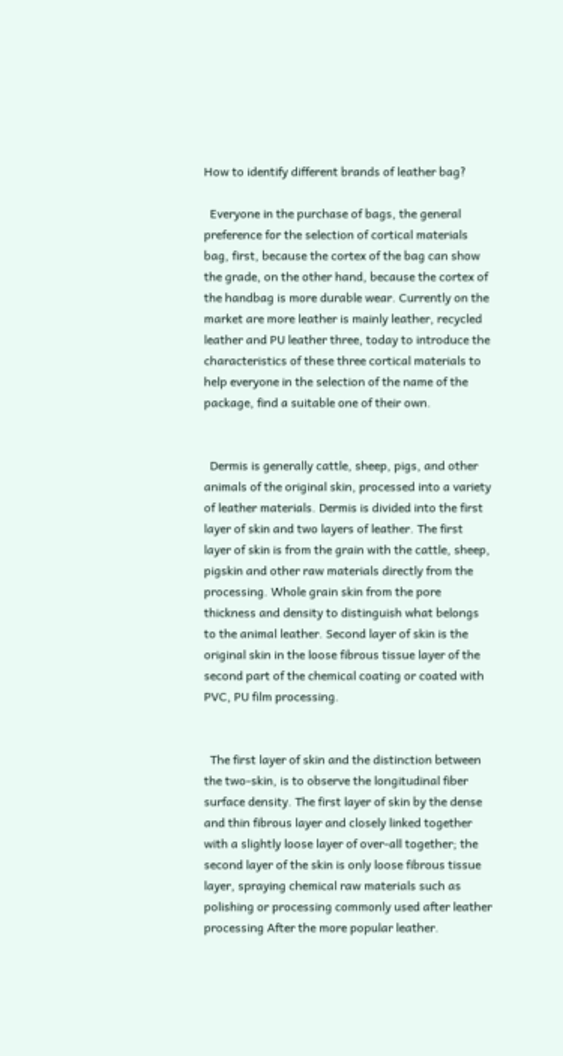How to identify different brands of leather bag?

  Everyone in the purchase of bags, the general preference for the selection of cortical materials bag, first, because the cortex of the bag can show the grade, on the other hand, because the cortex of the handbag is more durable wear. Currently on the market are more leather is mainly leather, recycled leather and PU leather three, today to introduce the characteristics of these three cortical materials to help everyone in the selection of the name of the package, find a suitable one of their own.


  Dermis is generally cattle, sheep, pigs, and other animals of the original skin, processed into a variety of leather materials. Dermis is divided into the first layer of skin and two layers of leather. The first layer of skin is from the grain with the cattle, sheep, pigskin and other raw materials directly from the processing. Whole grain skin from the pore thickness and density to distinguish what belongs to the animal leather. Second layer of skin is the original skin in the loose fibrous tissue layer of the second part of the chemical coating or coated with PVC, PU film processing.


  The first layer of skin and the distinction between the two-skin, is to observe the longitudinal fiber surface density. The first layer of skin by the dense and thin fibrous layer and closely linked together with a slightly loose layer of over-all together; the second layer of the skin is only loose fibrous tissue layer, spraying chemical raw materials such as polishing or processing commonly used after leather processing After the more popular leather.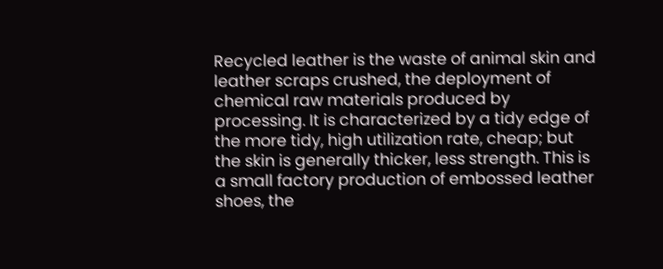Recycled leather is the waste of animal skin and leather scraps crushed, the deployment of chemical raw materials produced by processing. It is characterized by a tidy edge of the more tidy, high utilization rate, cheap; but the skin is generally thicker, less strength. This is a small factory production of embossed leather shoes, the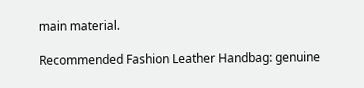main material.

Recommended Fashion Leather Handbag: genuine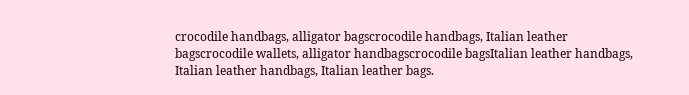crocodile handbags, alligator bagscrocodile handbags, Italian leather bagscrocodile wallets, alligator handbagscrocodile bagsItalian leather handbags, Italian leather handbags, Italian leather bags.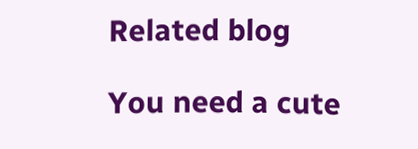Related blog

You need a cute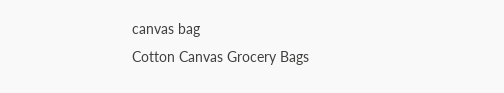canvas bag
Cotton Canvas Grocery Bags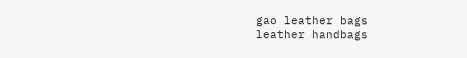gao leather bags
leather handbags